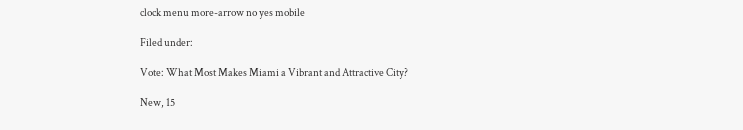clock menu more-arrow no yes mobile

Filed under:

Vote: What Most Makes Miami a Vibrant and Attractive City?

New, 15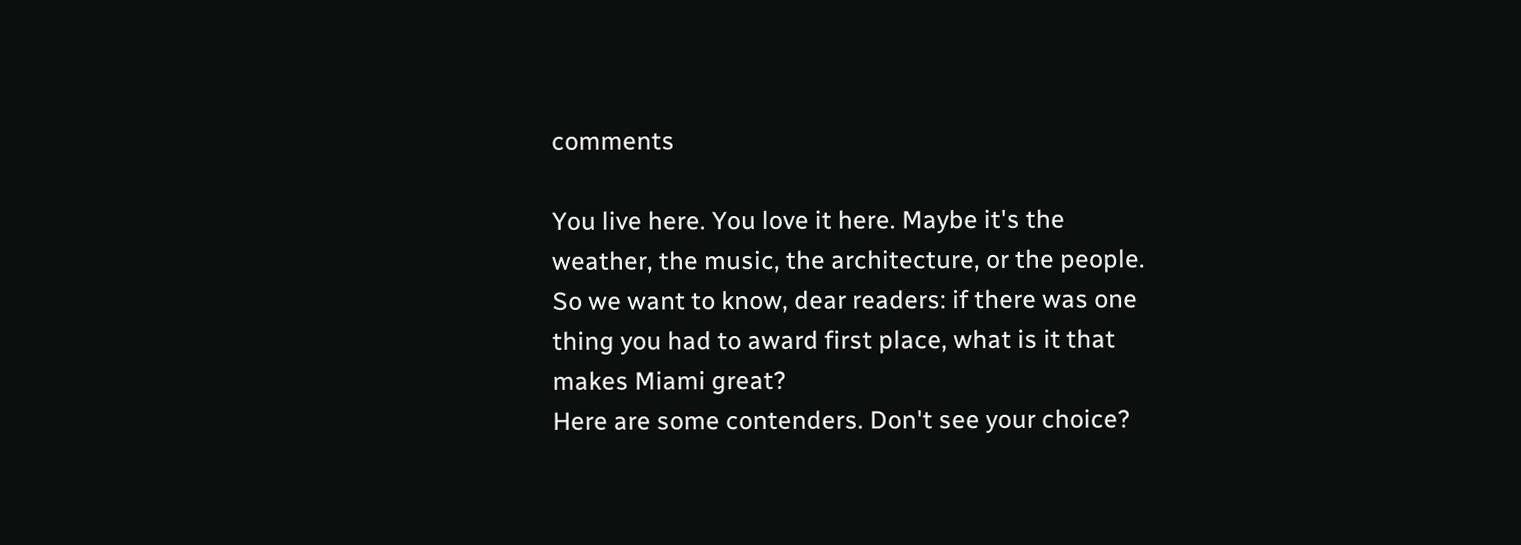comments

You live here. You love it here. Maybe it's the weather, the music, the architecture, or the people. So we want to know, dear readers: if there was one thing you had to award first place, what is it that makes Miami great?
Here are some contenders. Don't see your choice?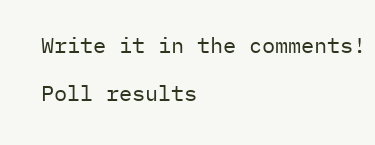Write it in the comments!

Poll results